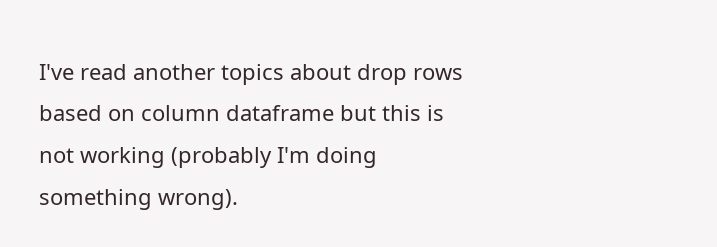I've read another topics about drop rows based on column dataframe but this is not working (probably I'm doing something wrong).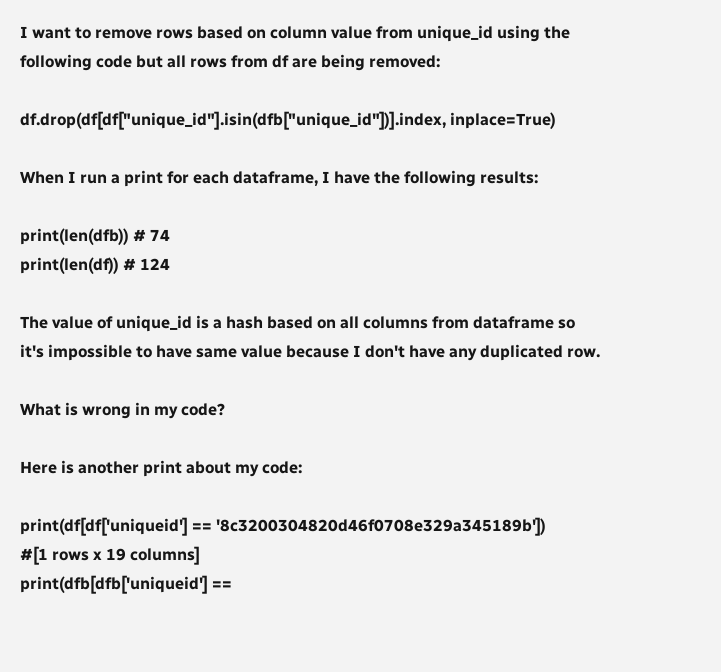I want to remove rows based on column value from unique_id using the following code but all rows from df are being removed:

df.drop(df[df["unique_id"].isin(dfb["unique_id"])].index, inplace=True)

When I run a print for each dataframe, I have the following results:

print(len(dfb)) # 74
print(len(df)) # 124

The value of unique_id is a hash based on all columns from dataframe so it's impossible to have same value because I don't have any duplicated row.

What is wrong in my code?

Here is another print about my code:

print(df[df['uniqueid'] == '8c3200304820d46f0708e329a345189b'])
#[1 rows x 19 columns]
print(dfb[dfb['uniqueid'] ==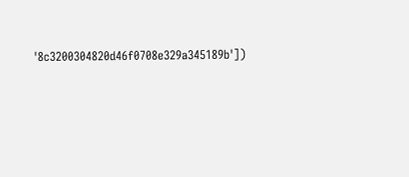'8c3200304820d46f0708e329a345189b'])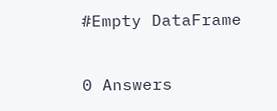#Empty DataFrame

0 Answers